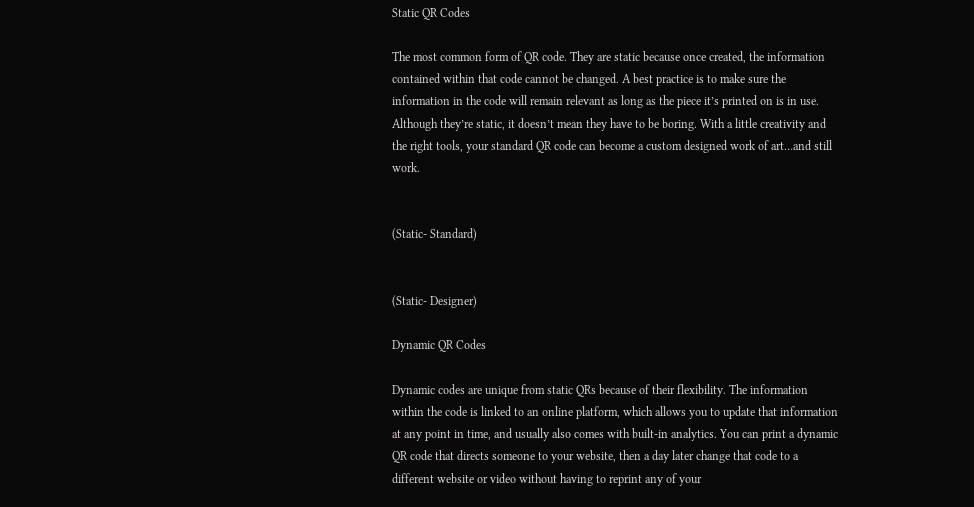Static QR Codes

The most common form of QR code. They are static because once created, the information contained within that code cannot be changed. A best practice is to make sure the information in the code will remain relevant as long as the piece it’s printed on is in use. Although they’re static, it doesn’t mean they have to be boring. With a little creativity and the right tools, your standard QR code can become a custom designed work of art…and still work.


(Static- Standard)


(Static- Designer)

Dynamic QR Codes

Dynamic codes are unique from static QRs because of their flexibility. The information within the code is linked to an online platform, which allows you to update that information at any point in time, and usually also comes with built-in analytics. You can print a dynamic QR code that directs someone to your website, then a day later change that code to a different website or video without having to reprint any of your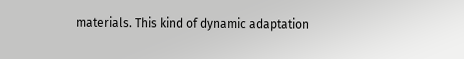materials. This kind of dynamic adaptation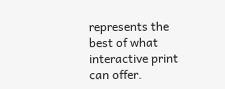represents the best of what interactive print can offer.